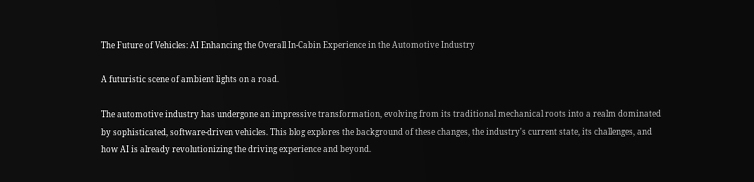The Future of Vehicles: AI Enhancing the Overall In-Cabin Experience in the Automotive Industry

A futuristic scene of ambient lights on a road.

The automotive industry has undergone an impressive transformation, evolving from its traditional mechanical roots into a realm dominated by sophisticated, software-driven vehicles. This blog explores the background of these changes, the industry's current state, its challenges, and how AI is already revolutionizing the driving experience and beyond.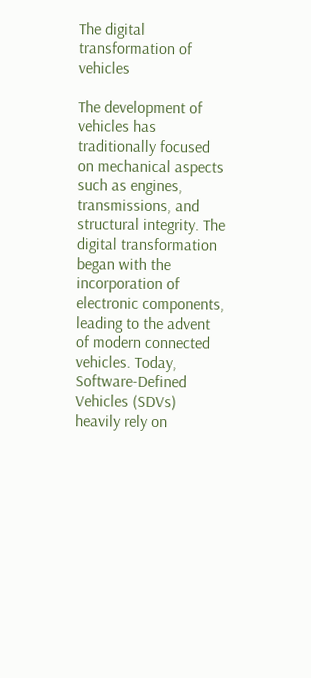The digital transformation of vehicles

The development of vehicles has traditionally focused on mechanical aspects such as engines, transmissions, and structural integrity. The digital transformation began with the incorporation of electronic components, leading to the advent of modern connected vehicles. Today, Software-Defined Vehicles (SDVs) heavily rely on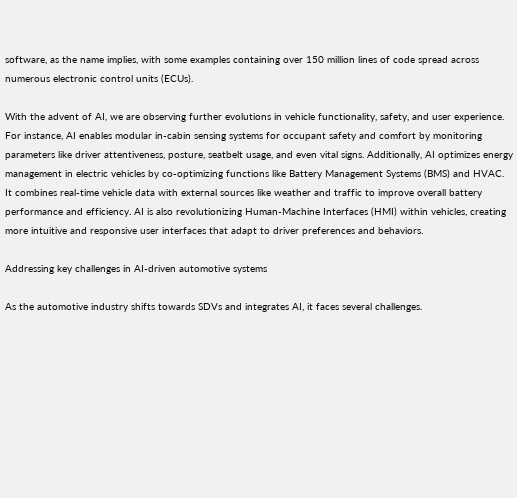software, as the name implies, with some examples containing over 150 million lines of code spread across numerous electronic control units (ECUs).

With the advent of AI, we are observing further evolutions in vehicle functionality, safety, and user experience. For instance, AI enables modular in-cabin sensing systems for occupant safety and comfort by monitoring parameters like driver attentiveness, posture, seatbelt usage, and even vital signs. Additionally, AI optimizes energy management in electric vehicles by co-optimizing functions like Battery Management Systems (BMS) and HVAC. It combines real-time vehicle data with external sources like weather and traffic to improve overall battery performance and efficiency. AI is also revolutionizing Human-Machine Interfaces (HMI) within vehicles, creating more intuitive and responsive user interfaces that adapt to driver preferences and behaviors.

Addressing key challenges in AI-driven automotive systems

As the automotive industry shifts towards SDVs and integrates AI, it faces several challenges.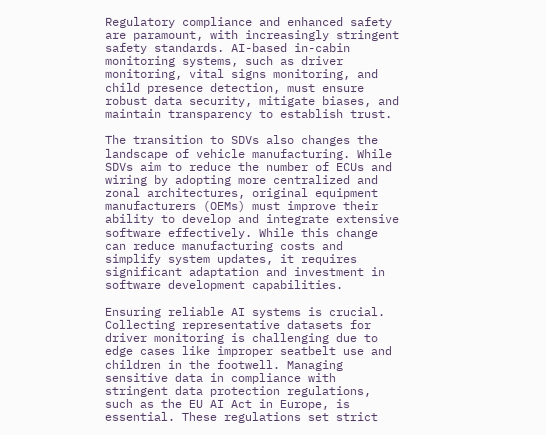Regulatory compliance and enhanced safety are paramount, with increasingly stringent safety standards. AI-based in-cabin monitoring systems, such as driver monitoring, vital signs monitoring, and child presence detection, must ensure robust data security, mitigate biases, and maintain transparency to establish trust.

The transition to SDVs also changes the landscape of vehicle manufacturing. While SDVs aim to reduce the number of ECUs and wiring by adopting more centralized and zonal architectures, original equipment manufacturers (OEMs) must improve their ability to develop and integrate extensive software effectively. While this change can reduce manufacturing costs and simplify system updates, it requires significant adaptation and investment in software development capabilities.

Ensuring reliable AI systems is crucial. Collecting representative datasets for driver monitoring is challenging due to edge cases like improper seatbelt use and children in the footwell. Managing sensitive data in compliance with stringent data protection regulations, such as the EU AI Act in Europe, is essential. These regulations set strict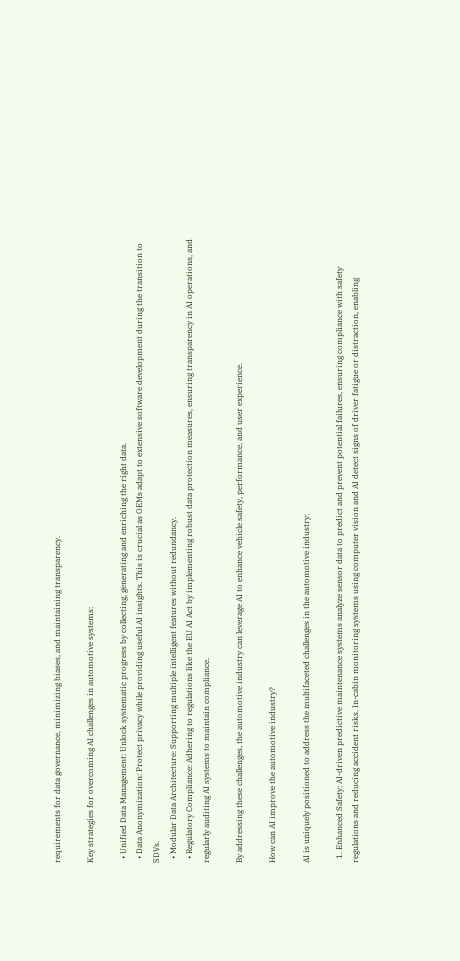requirements for data governance, minimizing biases, and maintaining transparency.

Key strategies for overcoming AI challenges in automotive systems:

  • Unified Data Management: Unlock systematic progress by collecting, generating and enriching the right data.
  • Data Anonymization: Protect privacy while providing useful AI insights. This is crucial as OEMs adapt to extensive software development during the transition to SDVs.
  • Modular Data Architecture: Supporting multiple intelligent features without redundancy.
  • Regulatory Compliance: Adhering to regulations like the EU AI Act by implementing robust data protection measures, ensuring transparency in AI operations, and regularly auditing AI systems to maintain compliance.

By addressing these challenges, the automotive industry can leverage AI to enhance vehicle safety, performance, and user experience.

How can AI improve the automotive industry?

AI is uniquely positioned to address the multifaceted challenges in the automotive industry:

  1. Enhanced Safety: AI-driven predictive maintenance systems analyze sensor data to predict and prevent potential failures, ensuring compliance with safety regulations and reducing accident risks. In-cabin monitoring systems using computer vision and AI detect signs of driver fatigue or distraction, enabling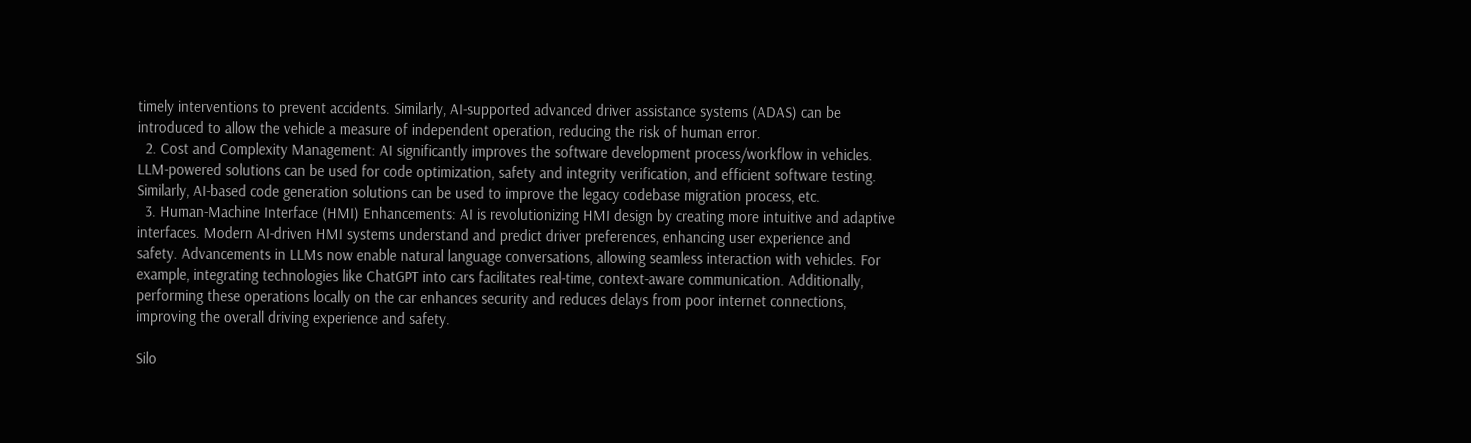timely interventions to prevent accidents. Similarly, AI-supported advanced driver assistance systems (ADAS) can be introduced to allow the vehicle a measure of independent operation, reducing the risk of human error.
  2. Cost and Complexity Management: AI significantly improves the software development process/workflow in vehicles. LLM-powered solutions can be used for code optimization, safety and integrity verification, and efficient software testing. Similarly, AI-based code generation solutions can be used to improve the legacy codebase migration process, etc.
  3. Human-Machine Interface (HMI) Enhancements: AI is revolutionizing HMI design by creating more intuitive and adaptive interfaces. Modern AI-driven HMI systems understand and predict driver preferences, enhancing user experience and safety. Advancements in LLMs now enable natural language conversations, allowing seamless interaction with vehicles. For example, integrating technologies like ChatGPT into cars facilitates real-time, context-aware communication. Additionally, performing these operations locally on the car enhances security and reduces delays from poor internet connections, improving the overall driving experience and safety.

Silo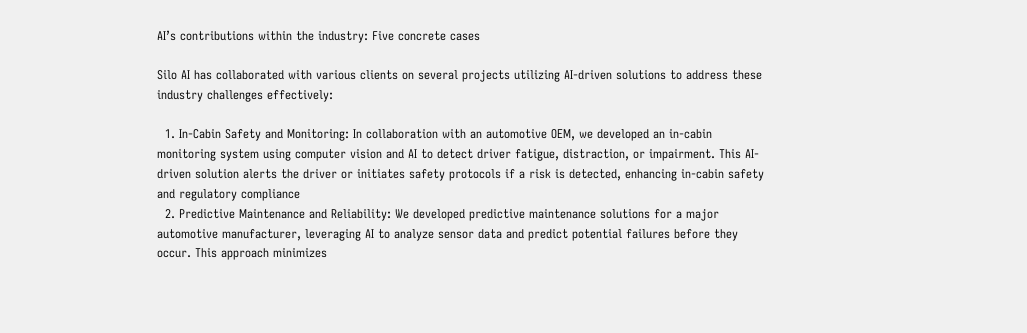AI’s contributions within the industry: Five concrete cases

Silo AI has collaborated with various clients on several projects utilizing AI-driven solutions to address these industry challenges effectively:

  1. In-Cabin Safety and Monitoring: In collaboration with an automotive OEM, we developed an in-cabin monitoring system using computer vision and AI to detect driver fatigue, distraction, or impairment. This AI-driven solution alerts the driver or initiates safety protocols if a risk is detected, enhancing in-cabin safety and regulatory compliance
  2. Predictive Maintenance and Reliability: We developed predictive maintenance solutions for a major automotive manufacturer, leveraging AI to analyze sensor data and predict potential failures before they occur. This approach minimizes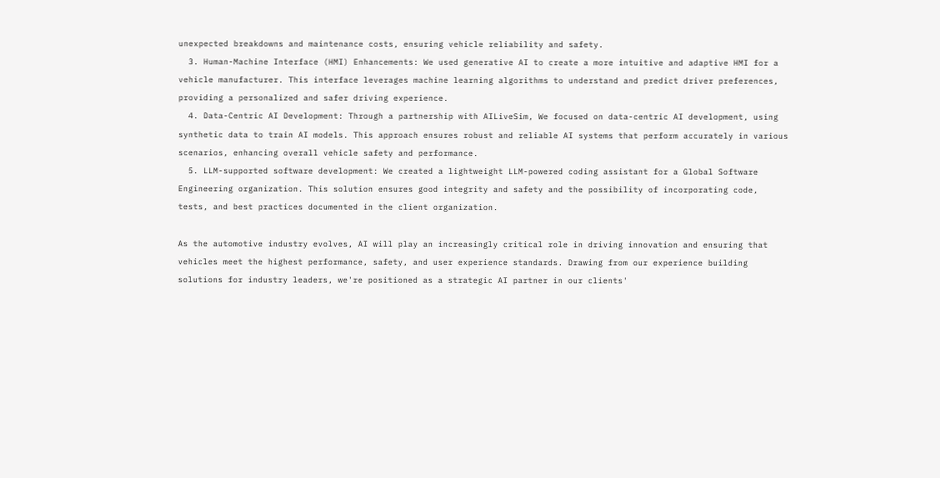unexpected breakdowns and maintenance costs, ensuring vehicle reliability and safety.
  3. Human-Machine Interface (HMI) Enhancements: We used generative AI to create a more intuitive and adaptive HMI for a vehicle manufacturer. This interface leverages machine learning algorithms to understand and predict driver preferences, providing a personalized and safer driving experience.
  4. Data-Centric AI Development: Through a partnership with AILiveSim, We focused on data-centric AI development, using synthetic data to train AI models. This approach ensures robust and reliable AI systems that perform accurately in various scenarios, enhancing overall vehicle safety and performance.
  5. LLM-supported software development: We created a lightweight LLM-powered coding assistant for a Global Software Engineering organization. This solution ensures good integrity and safety and the possibility of incorporating code, tests, and best practices documented in the client organization.

As the automotive industry evolves, AI will play an increasingly critical role in driving innovation and ensuring that vehicles meet the highest performance, safety, and user experience standards. Drawing from our experience building solutions for industry leaders, we're positioned as a strategic AI partner in our clients'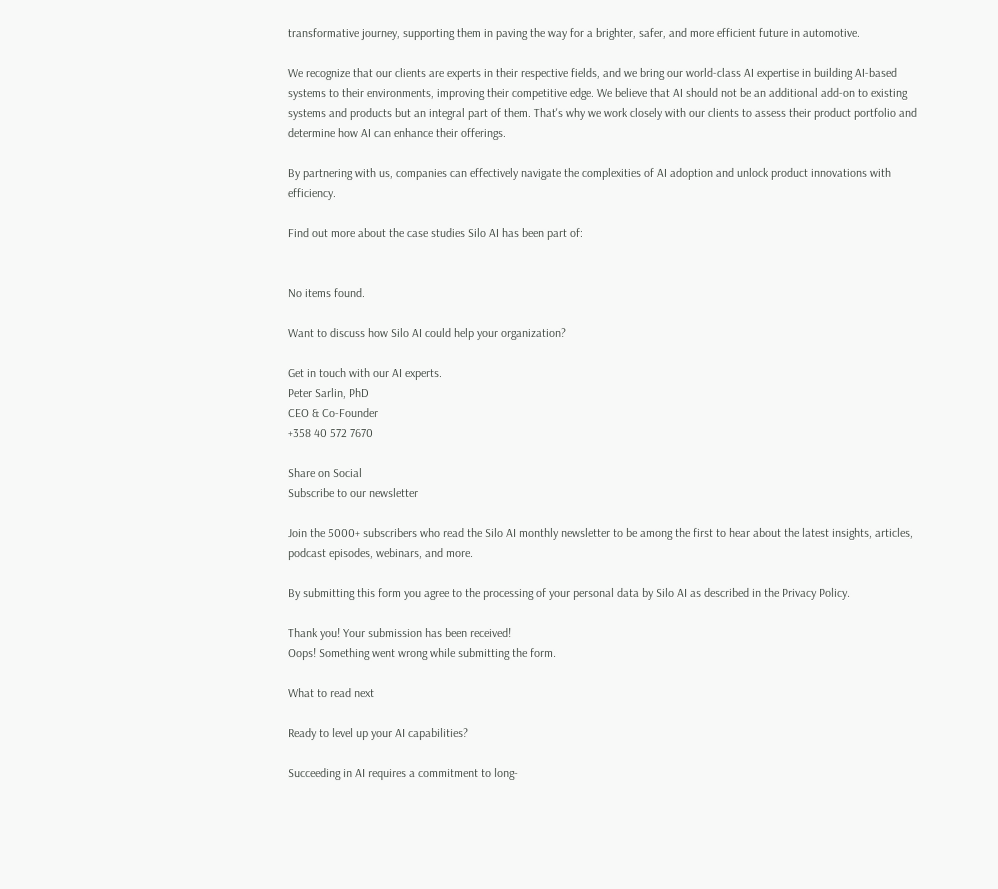transformative journey, supporting them in paving the way for a brighter, safer, and more efficient future in automotive.

We recognize that our clients are experts in their respective fields, and we bring our world-class AI expertise in building AI-based systems to their environments, improving their competitive edge. We believe that AI should not be an additional add-on to existing systems and products but an integral part of them. That's why we work closely with our clients to assess their product portfolio and determine how AI can enhance their offerings.

By partnering with us, companies can effectively navigate the complexities of AI adoption and unlock product innovations with efficiency.

Find out more about the case studies Silo AI has been part of:


No items found.

Want to discuss how Silo AI could help your organization?

Get in touch with our AI experts.
Peter Sarlin, PhD
CEO & Co-Founder
+358 40 572 7670

Share on Social
Subscribe to our newsletter

Join the 5000+ subscribers who read the Silo AI monthly newsletter to be among the first to hear about the latest insights, articles, podcast episodes, webinars, and more.

By submitting this form you agree to the processing of your personal data by Silo AI as described in the Privacy Policy.

Thank you! Your submission has been received!
Oops! Something went wrong while submitting the form.

What to read next

Ready to level up your AI capabilities?

Succeeding in AI requires a commitment to long-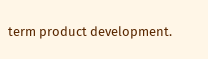term product development.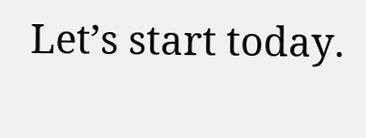Let’s start today.